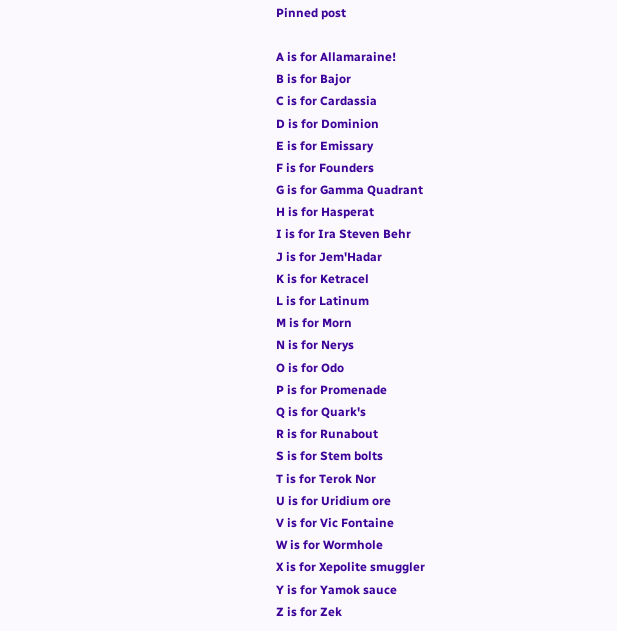Pinned post

A is for Allamaraine!
B is for Bajor
C is for Cardassia
D is for Dominion
E is for Emissary
F is for Founders
G is for Gamma Quadrant
H is for Hasperat
I is for Ira Steven Behr
J is for Jem'Hadar
K is for Ketracel
L is for Latinum
M is for Morn
N is for Nerys
O is for Odo
P is for Promenade
Q is for Quark's
R is for Runabout
S is for Stem bolts
T is for Terok Nor
U is for Uridium ore
V is for Vic Fontaine
W is for Wormhole
X is for Xepolite smuggler
Y is for Yamok sauce
Z is for Zek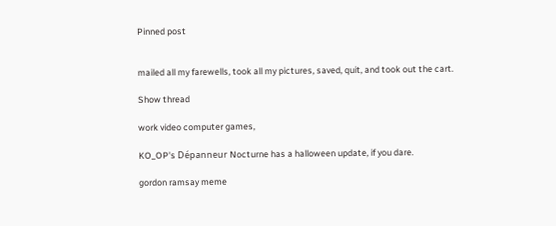Pinned post


mailed all my farewells, took all my pictures, saved, quit, and took out the cart.

Show thread

work video computer games,

KO_OP's Dépanneur Nocturne has a halloween update, if you dare.

gordon ramsay meme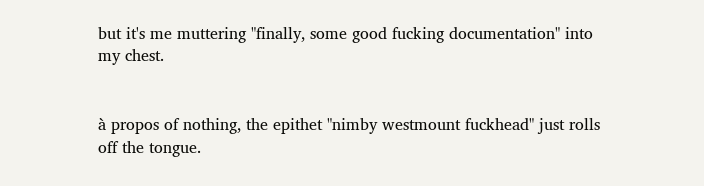but it's me muttering "finally, some good fucking documentation" into my chest.


à propos of nothing, the epithet "nimby westmount fuckhead" just rolls off the tongue.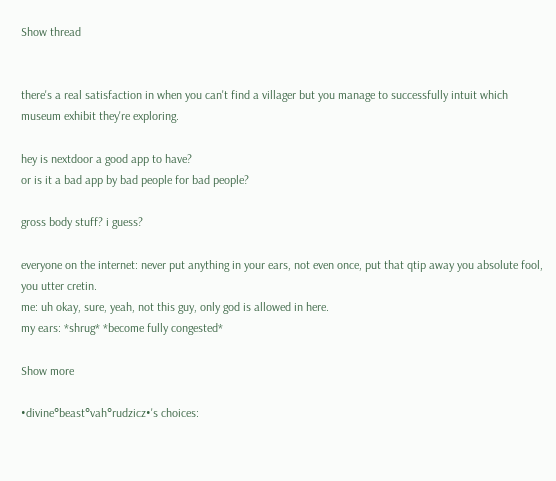Show thread


there's a real satisfaction in when you can't find a villager but you manage to successfully intuit which museum exhibit they're exploring.

hey is nextdoor a good app to have?
or is it a bad app by bad people for bad people?

gross body stuff? i guess?

everyone on the internet: never put anything in your ears, not even once, put that qtip away you absolute fool, you utter cretin.
me: uh okay, sure, yeah, not this guy, only god is allowed in here.
my ears: *shrug* *become fully congested*

Show more

•divine°beast°vah°rudzicz•'s choices: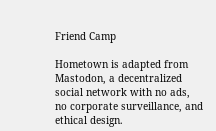Friend Camp

Hometown is adapted from Mastodon, a decentralized social network with no ads, no corporate surveillance, and ethical design.